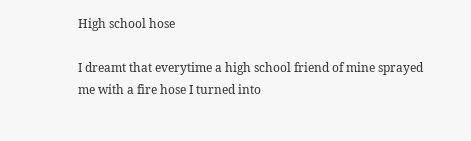High school hose

I dreamt that everytime a high school friend of mine sprayed me with a fire hose I turned into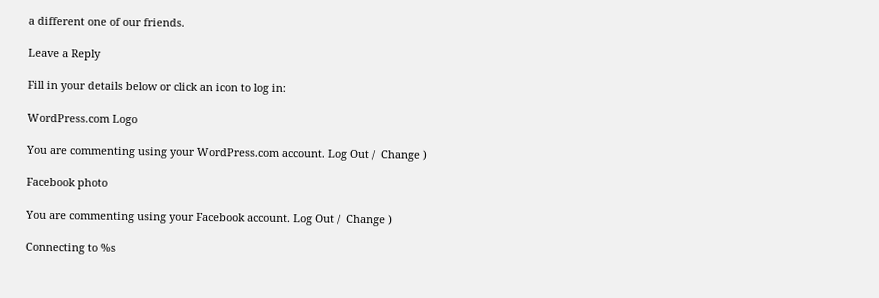a different one of our friends.

Leave a Reply

Fill in your details below or click an icon to log in:

WordPress.com Logo

You are commenting using your WordPress.com account. Log Out /  Change )

Facebook photo

You are commenting using your Facebook account. Log Out /  Change )

Connecting to %s